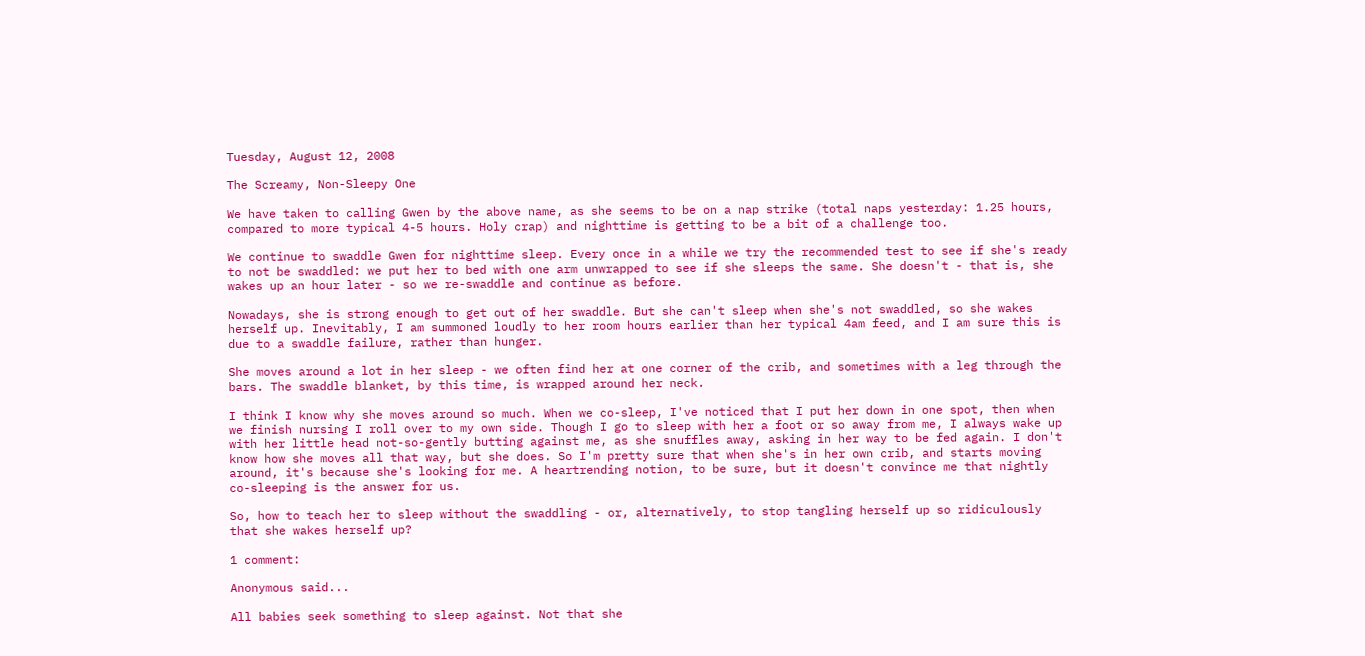Tuesday, August 12, 2008

The Screamy, Non-Sleepy One

We have taken to calling Gwen by the above name, as she seems to be on a nap strike (total naps yesterday: 1.25 hours, compared to more typical 4-5 hours. Holy crap) and nighttime is getting to be a bit of a challenge too.

We continue to swaddle Gwen for nighttime sleep. Every once in a while we try the recommended test to see if she's ready to not be swaddled: we put her to bed with one arm unwrapped to see if she sleeps the same. She doesn't - that is, she wakes up an hour later - so we re-swaddle and continue as before.

Nowadays, she is strong enough to get out of her swaddle. But she can't sleep when she's not swaddled, so she wakes herself up. Inevitably, I am summoned loudly to her room hours earlier than her typical 4am feed, and I am sure this is due to a swaddle failure, rather than hunger.

She moves around a lot in her sleep - we often find her at one corner of the crib, and sometimes with a leg through the bars. The swaddle blanket, by this time, is wrapped around her neck.

I think I know why she moves around so much. When we co-sleep, I've noticed that I put her down in one spot, then when we finish nursing I roll over to my own side. Though I go to sleep with her a foot or so away from me, I always wake up with her little head not-so-gently butting against me, as she snuffles away, asking in her way to be fed again. I don't know how she moves all that way, but she does. So I'm pretty sure that when she's in her own crib, and starts moving around, it's because she's looking for me. A heartrending notion, to be sure, but it doesn't convince me that nightly co-sleeping is the answer for us.

So, how to teach her to sleep without the swaddling - or, alternatively, to stop tangling herself up so ridiculously that she wakes herself up?

1 comment:

Anonymous said...

All babies seek something to sleep against. Not that she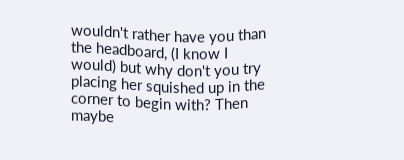wouldn't rather have you than the headboard, (I know I would) but why don't you try placing her squished up in the corner to begin with? Then maybe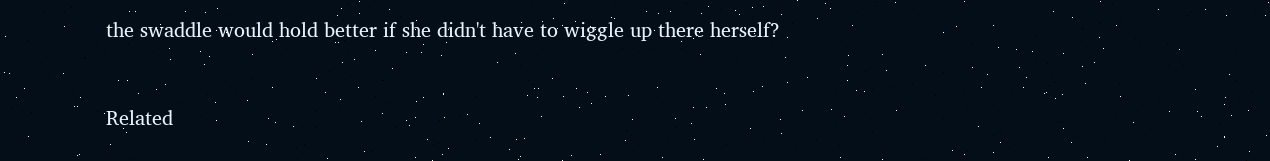the swaddle would hold better if she didn't have to wiggle up there herself?



Related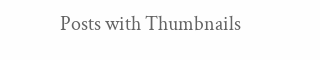Posts with Thumbnails